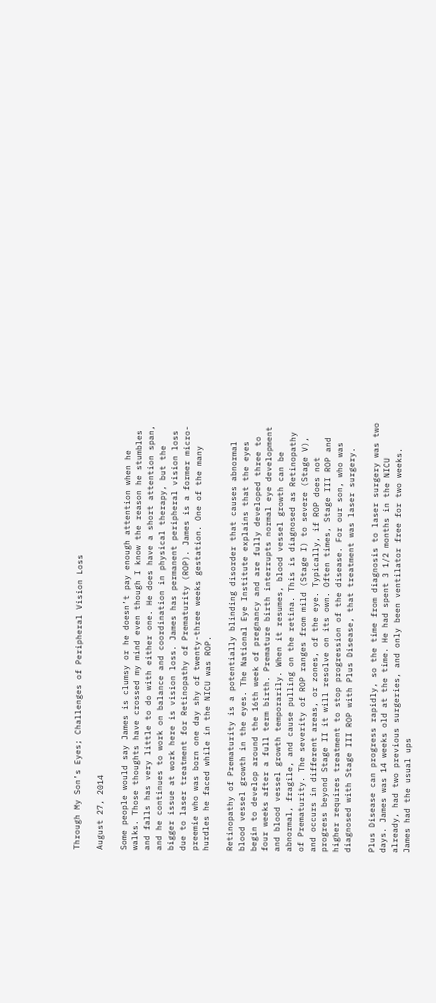Through My Son’s Eyes; Challenges of Peripheral Vision Loss

August 27, 2014

Some people would say James is clumsy or he doesn’t pay enough attention when he walks. Those thoughts have crossed my mind even though I know the reason he stumbles and falls has very little to do with either one. He does have a short attention span, and he continues to work on balance and coordination in physical therapy, but the bigger issue at work here is vision loss. James has permanent peripheral vision loss due to laser treatment for Retinopathy of Prematurity (ROP). James is a former micro-preemie who was born one day shy of twenty-three weeks gestation. One of the many hurdles he faced while in the NICU was ROP.

Retinopathy of Prematurity is a potentially blinding disorder that causes abnormal blood vessel growth in the eyes. The National Eye Institute explains that the eyes begin to develop around the 16th week of pregnancy and are fully developed three to four weeks after a full term birth. Premature birth interrupts normal eye development and blood vessel growth temporarily. When it resumes, blood vessel growth can be abnormal, fragile, and cause pulling on the retina. This is diagnosed as Retinopathy of Prematurity. The severity of ROP ranges from mild (Stage I) to severe (Stage V), and occurs in different areas, or zones, of the eye. Typically, if ROP does not progress beyond Stage II it will resolve on its own. Often times, Stage III ROP and higher requires treatment to stop progression of the disease. For our son, who was diagnosed with Stage III ROP with Plus Disease, that treatment was laser surgery.

Plus Disease can progress rapidly, so the time from diagnosis to laser surgery was two days. James was 14 weeks old at the time. He had spent 3 1/2 months in the NICU already, had two previous surgeries, and only been ventilator free for two weeks. James had the usual ups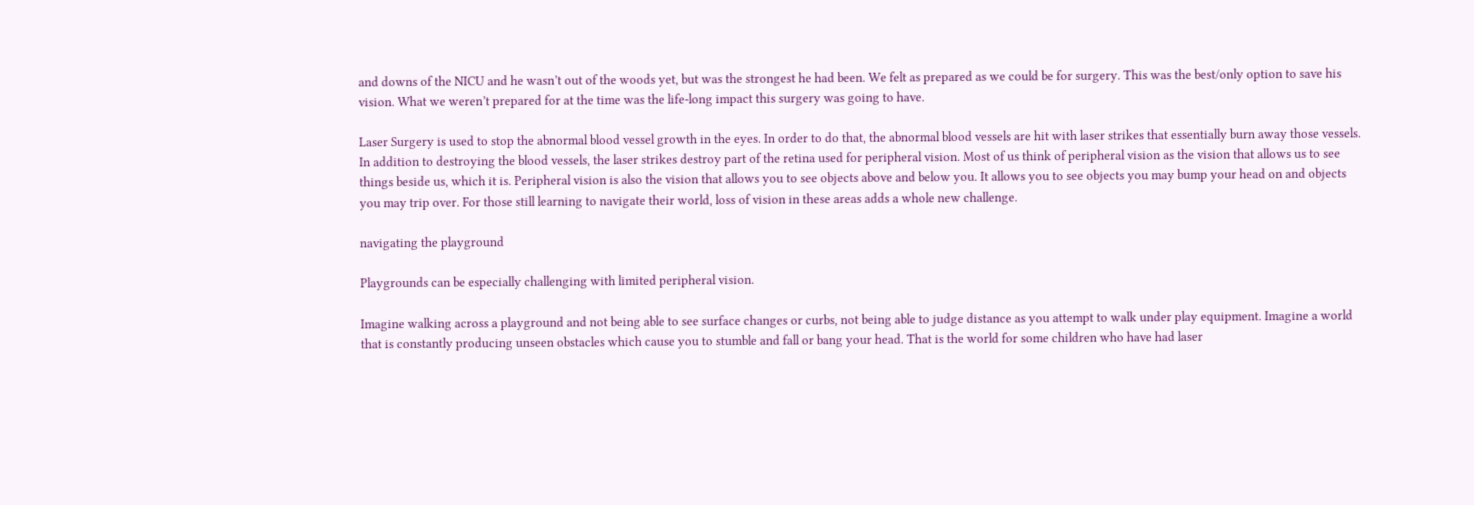and downs of the NICU and he wasn’t out of the woods yet, but was the strongest he had been. We felt as prepared as we could be for surgery. This was the best/only option to save his vision. What we weren’t prepared for at the time was the life-long impact this surgery was going to have.

Laser Surgery is used to stop the abnormal blood vessel growth in the eyes. In order to do that, the abnormal blood vessels are hit with laser strikes that essentially burn away those vessels. In addition to destroying the blood vessels, the laser strikes destroy part of the retina used for peripheral vision. Most of us think of peripheral vision as the vision that allows us to see things beside us, which it is. Peripheral vision is also the vision that allows you to see objects above and below you. It allows you to see objects you may bump your head on and objects you may trip over. For those still learning to navigate their world, loss of vision in these areas adds a whole new challenge.

navigating the playground

Playgrounds can be especially challenging with limited peripheral vision.

Imagine walking across a playground and not being able to see surface changes or curbs, not being able to judge distance as you attempt to walk under play equipment. Imagine a world that is constantly producing unseen obstacles which cause you to stumble and fall or bang your head. That is the world for some children who have had laser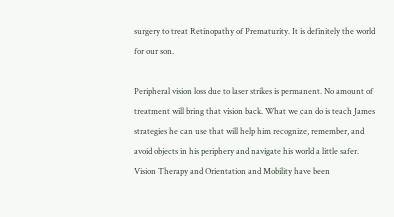surgery to treat Retinopathy of Prematurity. It is definitely the world for our son.

Peripheral vision loss due to laser strikes is permanent. No amount of treatment will bring that vision back. What we can do is teach James strategies he can use that will help him recognize, remember, and avoid objects in his periphery and navigate his world a little safer. Vision Therapy and Orientation and Mobility have been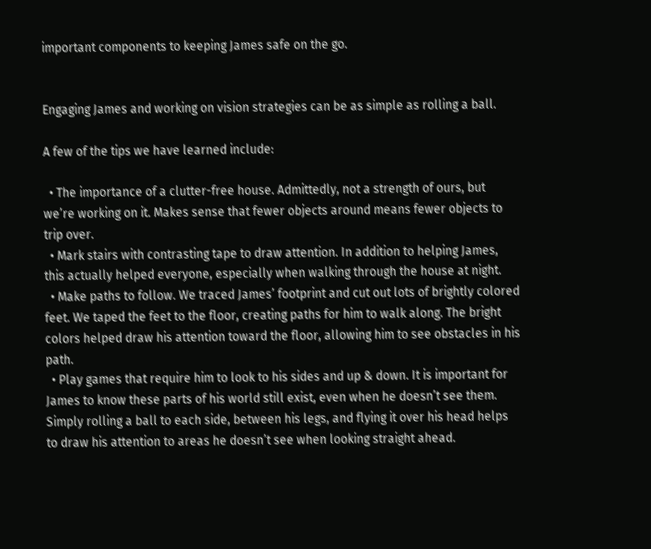important components to keeping James safe on the go.


Engaging James and working on vision strategies can be as simple as rolling a ball.

A few of the tips we have learned include:

  • The importance of a clutter-free house. Admittedly, not a strength of ours, but we’re working on it. Makes sense that fewer objects around means fewer objects to trip over.
  • Mark stairs with contrasting tape to draw attention. In addition to helping James, this actually helped everyone, especially when walking through the house at night.
  • Make paths to follow. We traced James’ footprint and cut out lots of brightly colored feet. We taped the feet to the floor, creating paths for him to walk along. The bright colors helped draw his attention toward the floor, allowing him to see obstacles in his path.
  • Play games that require him to look to his sides and up & down. It is important for James to know these parts of his world still exist, even when he doesn’t see them. Simply rolling a ball to each side, between his legs, and flying it over his head helps to draw his attention to areas he doesn’t see when looking straight ahead.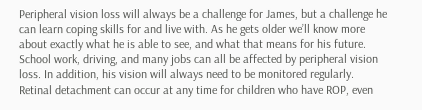Peripheral vision loss will always be a challenge for James, but a challenge he can learn coping skills for and live with. As he gets older we’ll know more about exactly what he is able to see, and what that means for his future. School work, driving, and many jobs can all be affected by peripheral vision loss. In addition, his vision will always need to be monitored regularly. Retinal detachment can occur at any time for children who have ROP, even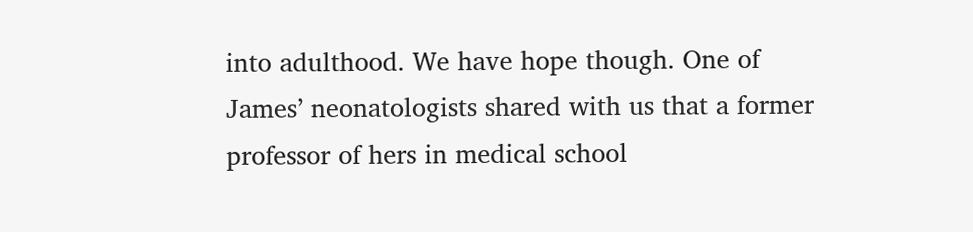into adulthood. We have hope though. One of James’ neonatologists shared with us that a former professor of hers in medical school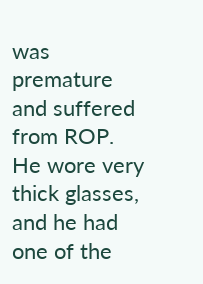was premature and suffered from ROP. He wore very thick glasses, and he had one of the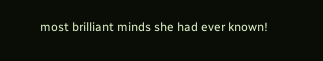most brilliant minds she had ever known!